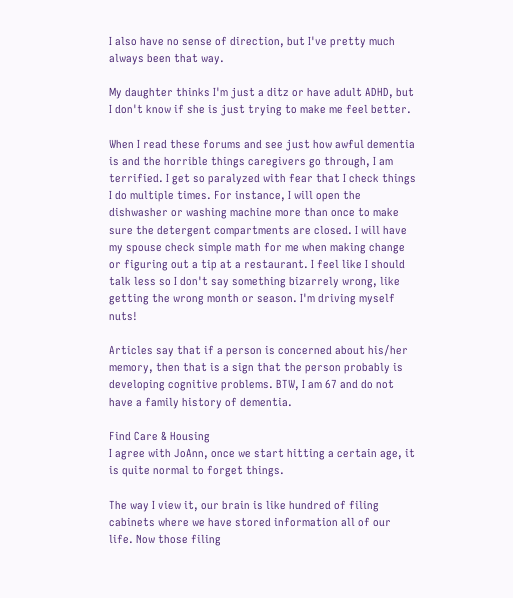I also have no sense of direction, but I've pretty much always been that way.

My daughter thinks I'm just a ditz or have adult ADHD, but I don't know if she is just trying to make me feel better.

When I read these forums and see just how awful dementia is and the horrible things caregivers go through, I am terrified. I get so paralyzed with fear that I check things I do multiple times. For instance, I will open the dishwasher or washing machine more than once to make sure the detergent compartments are closed. I will have my spouse check simple math for me when making change or figuring out a tip at a restaurant. I feel like I should talk less so I don't say something bizarrely wrong, like getting the wrong month or season. I'm driving myself nuts!

Articles say that if a person is concerned about his/her memory, then that is a sign that the person probably is developing cognitive problems. BTW, I am 67 and do not have a family history of dementia.

Find Care & Housing
I agree with JoAnn, once we start hitting a certain age, it is quite normal to forget things.

The way I view it, our brain is like hundred of filing cabinets where we have stored information all of our life. Now those filing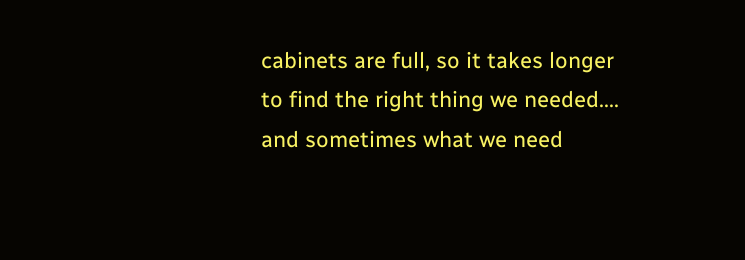cabinets are full, so it takes longer to find the right thing we needed.... and sometimes what we need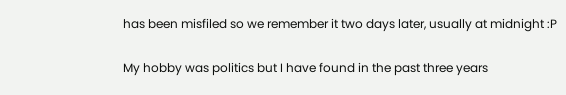has been misfiled so we remember it two days later, usually at midnight :P

My hobby was politics but I have found in the past three years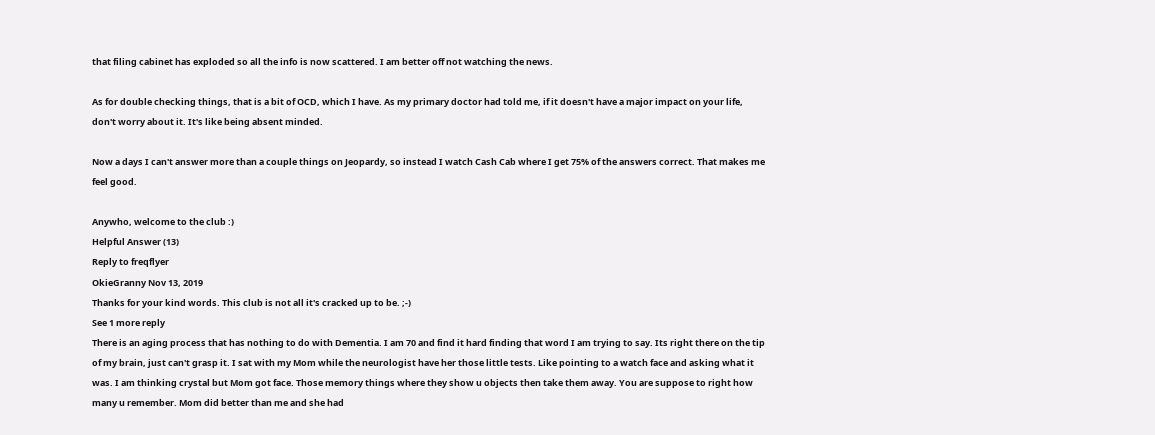that filing cabinet has exploded so all the info is now scattered. I am better off not watching the news.

As for double checking things, that is a bit of OCD, which I have. As my primary doctor had told me, if it doesn't have a major impact on your life, don't worry about it. It's like being absent minded.

Now a days I can't answer more than a couple things on Jeopardy, so instead I watch Cash Cab where I get 75% of the answers correct. That makes me feel good.

Anywho, welcome to the club :)
Helpful Answer (13)
Reply to freqflyer
OkieGranny Nov 13, 2019
Thanks for your kind words. This club is not all it's cracked up to be. ;-)
See 1 more reply
There is an aging process that has nothing to do with Dementia. I am 70 and find it hard finding that word I am trying to say. Its right there on the tip of my brain, just can't grasp it. I sat with my Mom while the neurologist have her those little tests. Like pointing to a watch face and asking what it was. I am thinking crystal but Mom got face. Those memory things where they show u objects then take them away. You are suppose to right how many u remember. Mom did better than me and she had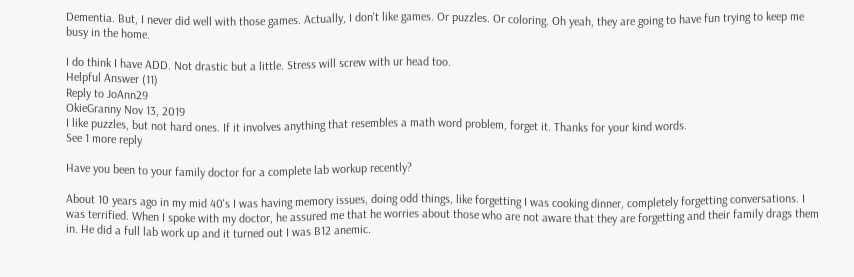Dementia. But, I never did well with those games. Actually, I don't like games. Or puzzles. Or coloring. Oh yeah, they are going to have fun trying to keep me busy in the home.

I do think I have ADD. Not drastic but a little. Stress will screw with ur head too.
Helpful Answer (11)
Reply to JoAnn29
OkieGranny Nov 13, 2019
I like puzzles, but not hard ones. If it involves anything that resembles a math word problem, forget it. Thanks for your kind words.
See 1 more reply

Have you been to your family doctor for a complete lab workup recently?

About 10 years ago in my mid 40's I was having memory issues, doing odd things, like forgetting I was cooking dinner, completely forgetting conversations. I was terrified. When I spoke with my doctor, he assured me that he worries about those who are not aware that they are forgetting and their family drags them in. He did a full lab work up and it turned out I was B12 anemic.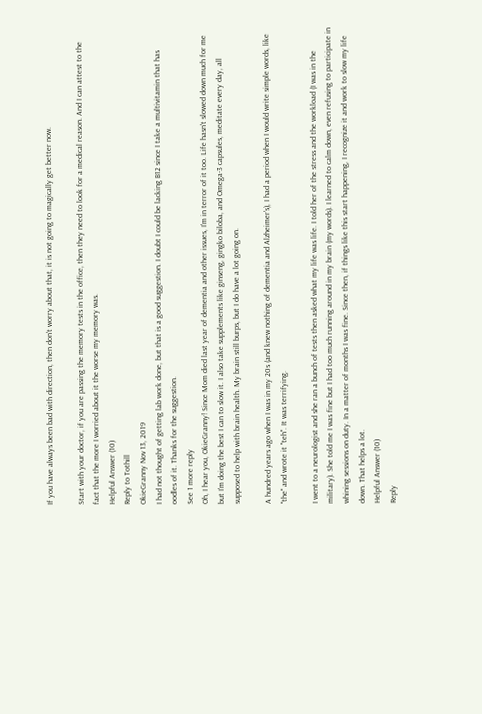If you have always been bad with direction, then don't worry about that, it is not going to magically get better now.

Start with your doctor, if you are passing the memory tests in the office, then they need to look for a medical reason. And I can attest to the fact that the more I worried about it the worse my memory was.
Helpful Answer (10)
Reply to Tothill
OkieGranny Nov 13, 2019
I had not thought of getting lab work done, but that is a good suggestion. I doubt I could be lacking B12 since I take a multivitamin that has oodles of it. Thanks for the suggestion.
See 1 more reply
Oh, I hear you, OkieGranny! Since Mom died last year of dementia and other issues, I'm in terror of it too. Life hasn't slowed down much for me but I'm doing the best I can to slow it. I also take supplements like ginseng, gingko biloba, and Omega-3 capsules, meditate every day, all supposed to help with brain health. My brain still burps, but I do have a lot going on.

A hundred years ago when I was in my 20s (and knew nothing of dementia and Alzheimer's), I had a period when I would write simple words, like "the" and wrote it "teh". It was terrifying.

I went to a neurologist and she ran a bunch of tests then asked what my life was life. I told her of the stress and the workload (I was in the military). She told me I was fine but I had too much running around in my brain (my words). I learned to calm down, even refusing to participate in whining sessions on duty. In a matter of months I was fine. Since then, if things like this start happening, I recognize it and work to slow my life down. That helps a lot.
Helpful Answer (10)
Reply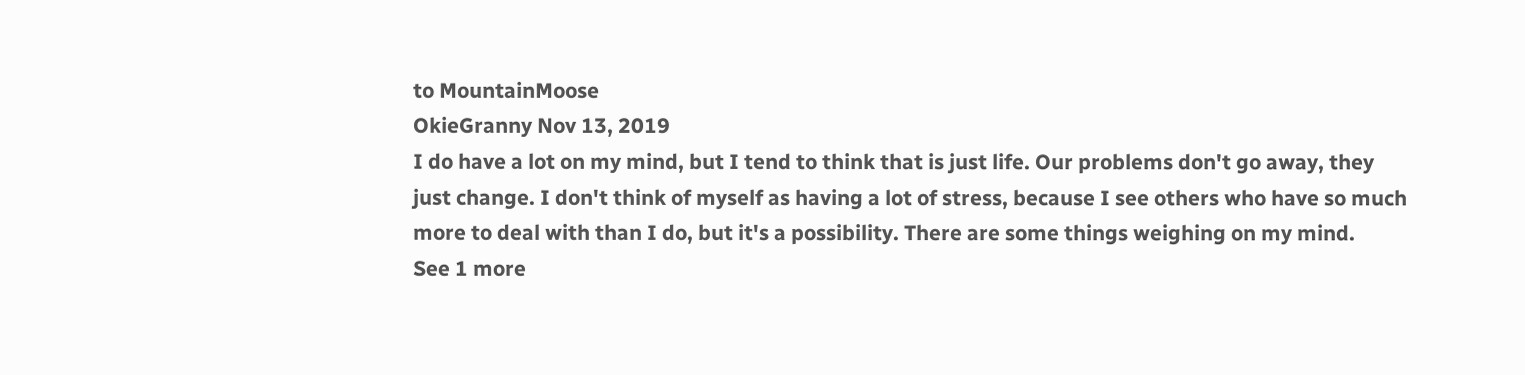to MountainMoose
OkieGranny Nov 13, 2019
I do have a lot on my mind, but I tend to think that is just life. Our problems don't go away, they just change. I don't think of myself as having a lot of stress, because I see others who have so much more to deal with than I do, but it's a possibility. There are some things weighing on my mind.
See 1 more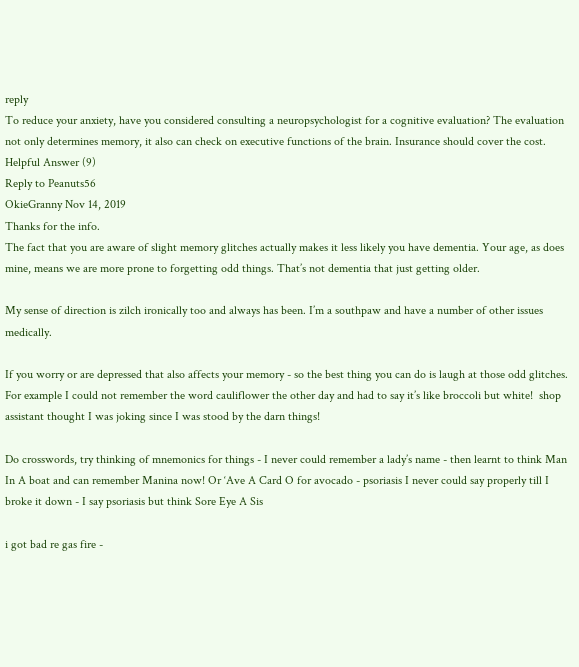reply
To reduce your anxiety, have you considered consulting a neuropsychologist for a cognitive evaluation? The evaluation not only determines memory, it also can check on executive functions of the brain. Insurance should cover the cost.
Helpful Answer (9)
Reply to Peanuts56
OkieGranny Nov 14, 2019
Thanks for the info.
The fact that you are aware of slight memory glitches actually makes it less likely you have dementia. Your age, as does mine, means we are more prone to forgetting odd things. That’s not dementia that just getting older.

My sense of direction is zilch ironically too and always has been. I’m a southpaw and have a number of other issues medically.

If you worry or are depressed that also affects your memory - so the best thing you can do is laugh at those odd glitches. For example I could not remember the word cauliflower the other day and had to say it’s like broccoli but white!  shop assistant thought I was joking since I was stood by the darn things!

Do crosswords, try thinking of mnemonics for things - I never could remember a lady’s name - then learnt to think Man In A boat and can remember Manina now! Or ‘Ave A Card O for avocado - psoriasis I never could say properly till I broke it down - I say psoriasis but think Sore Eye A Sis

i got bad re gas fire -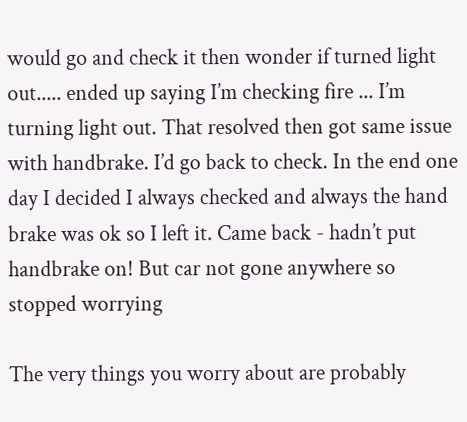would go and check it then wonder if turned light out..... ended up saying I’m checking fire ... I’m turning light out. That resolved then got same issue with handbrake. I’d go back to check. In the end one day I decided I always checked and always the hand brake was ok so I left it. Came back - hadn’t put handbrake on! But car not gone anywhere so stopped worrying

The very things you worry about are probably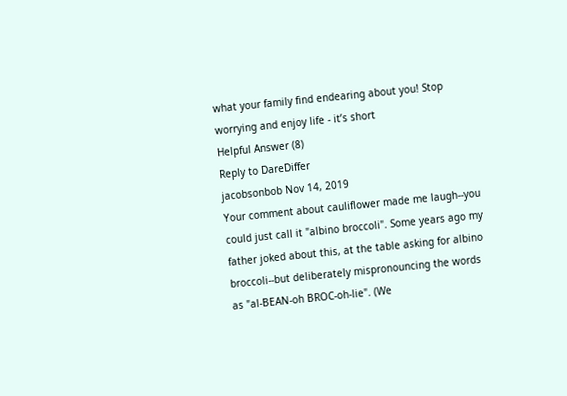what your family find endearing about you! Stop worrying and enjoy life - it’s short
Helpful Answer (8)
Reply to DareDiffer
jacobsonbob Nov 14, 2019
Your comment about cauliflower made me laugh--you could just call it "albino broccoli". Some years ago my father joked about this, at the table asking for albino broccoli--but deliberately mispronouncing the words as "al-BEAN-oh BROC-oh-lie". (We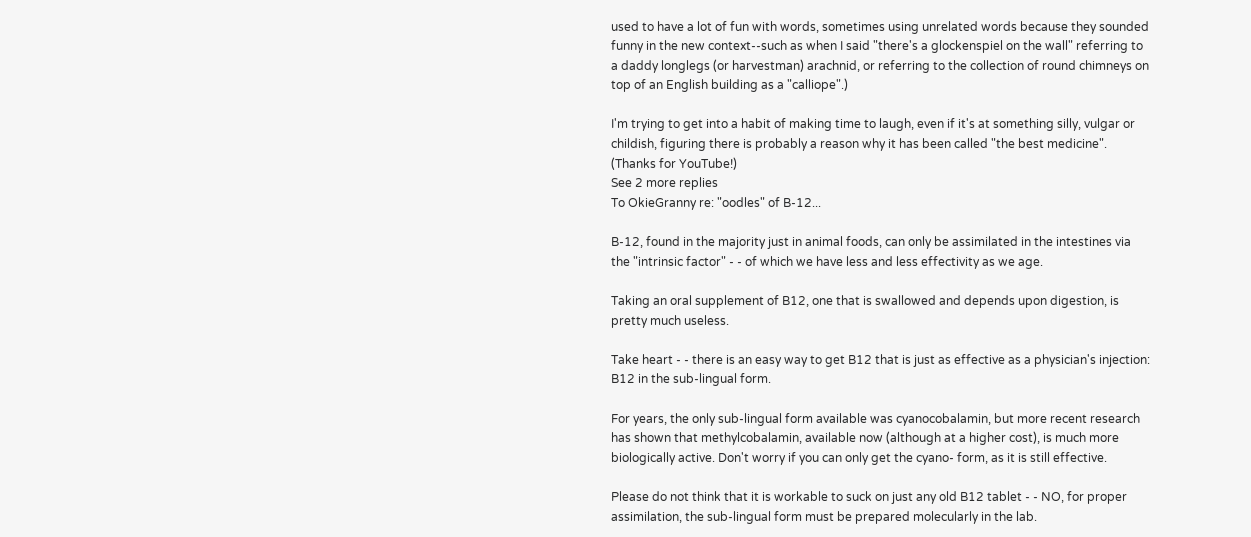used to have a lot of fun with words, sometimes using unrelated words because they sounded funny in the new context--such as when I said "there's a glockenspiel on the wall" referring to a daddy longlegs (or harvestman) arachnid, or referring to the collection of round chimneys on top of an English building as a "calliope".)

I'm trying to get into a habit of making time to laugh, even if it's at something silly, vulgar or childish, figuring there is probably a reason why it has been called "the best medicine". (Thanks for YouTube!)
See 2 more replies
To OkieGranny re: "oodles" of B-12...

B-12, found in the majority just in animal foods, can only be assimilated in the intestines via the "intrinsic factor" - - of which we have less and less effectivity as we age.

Taking an oral supplement of B12, one that is swallowed and depends upon digestion, is pretty much useless.

Take heart - - there is an easy way to get B12 that is just as effective as a physician's injection: B12 in the sub-lingual form.

For years, the only sub-lingual form available was cyanocobalamin, but more recent research has shown that methylcobalamin, available now (although at a higher cost), is much more biologically active. Don't worry if you can only get the cyano- form, as it is still effective.

Please do not think that it is workable to suck on just any old B12 tablet - - NO, for proper assimilation, the sub-lingual form must be prepared molecularly in the lab.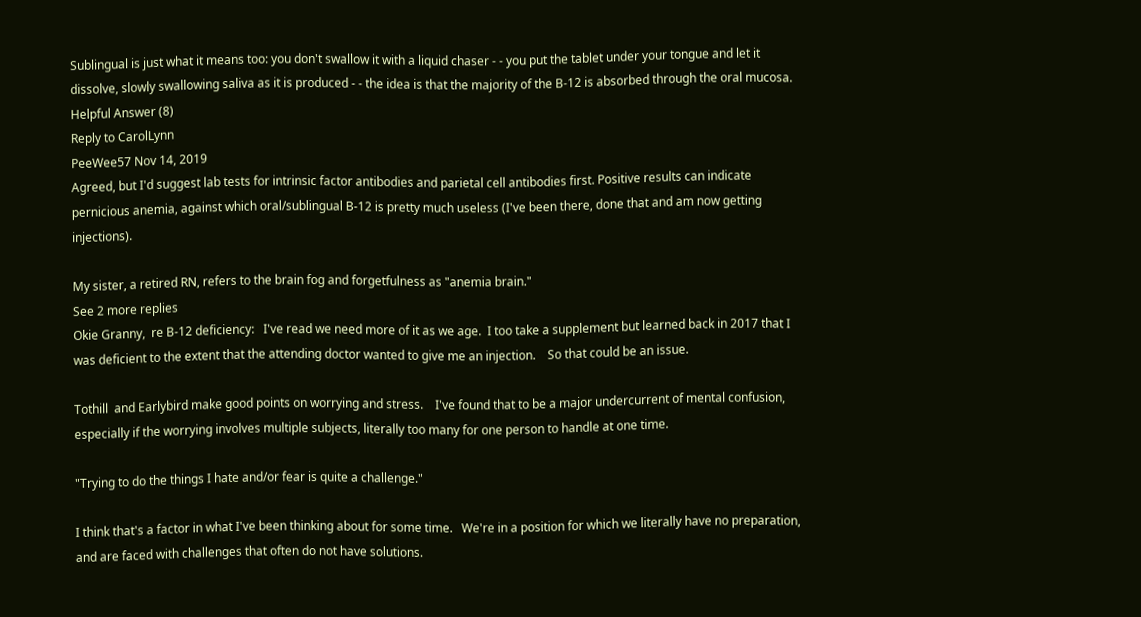Sublingual is just what it means too: you don't swallow it with a liquid chaser - - you put the tablet under your tongue and let it dissolve, slowly swallowing saliva as it is produced - - the idea is that the majority of the B-12 is absorbed through the oral mucosa.
Helpful Answer (8)
Reply to CarolLynn
PeeWee57 Nov 14, 2019
Agreed, but I'd suggest lab tests for intrinsic factor antibodies and parietal cell antibodies first. Positive results can indicate pernicious anemia, against which oral/sublingual B-12 is pretty much useless (I've been there, done that and am now getting injections).

My sister, a retired RN, refers to the brain fog and forgetfulness as "anemia brain."
See 2 more replies
Okie Granny,  re B-12 deficiency:   I've read we need more of it as we age.  I too take a supplement but learned back in 2017 that I was deficient to the extent that the attending doctor wanted to give me an injection.    So that could be an issue.

Tothill  and Earlybird make good points on worrying and stress.    I've found that to be a major undercurrent of mental confusion, especially if the worrying involves multiple subjects, literally too many for one person to handle at one time.

"Trying to do the things I hate and/or fear is quite a challenge."

I think that's a factor in what I've been thinking about for some time.   We're in a position for which we literally have no preparation, and are faced with challenges that often do not have solutions.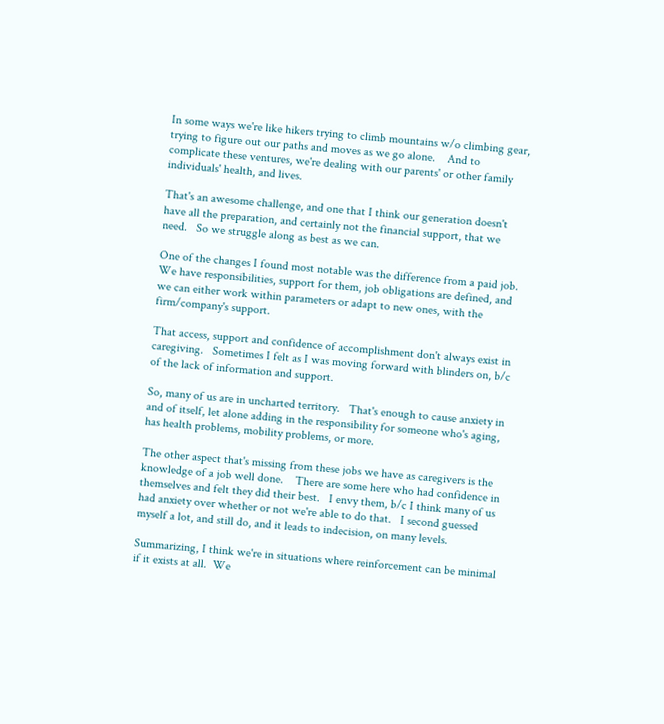In some ways we're like hikers trying to climb mountains w/o climbing gear, trying to figure out our paths and moves as we go alone.    And to complicate these ventures, we're dealing with our parents' or other family individuals' health, and lives.

That's an awesome challenge, and one that I think our generation doesn't have all the preparation, and certainly not the financial support, that we need.   So we struggle along as best as we can.

One of the changes I found most notable was the difference from a paid job.   We have responsibilities, support for them, job obligations are defined, and we can either work within parameters or adapt to new ones, with the firm/company's support.

That access, support and confidence of accomplishment don't always exist in caregiving.   Sometimes I felt as I was moving forward with blinders on, b/c of the lack of information and support.

So, many of us are in uncharted territory.   That's enough to cause anxiety in and of itself, let alone adding in the responsibility for someone who's aging, has health problems, mobility problems, or more.

The other aspect that's missing from these jobs we have as caregivers is the knowledge of a job well done.    There are some here who had confidence in themselves and felt they did their best.   I envy them, b/c I think many of us had anxiety over whether or not we're able to do that.   I second guessed myself a lot, and still do, and it leads to indecision, on many levels.

Summarizing, I think we're in situations where reinforcement can be minimal if it exists at all.  We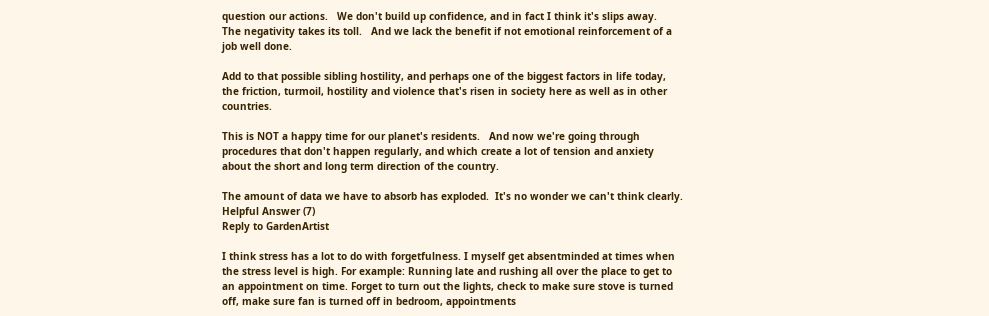question our actions.   We don't build up confidence, and in fact I think it's slips away.    The negativity takes its toll.   And we lack the benefit if not emotional reinforcement of a job well done.

Add to that possible sibling hostility, and perhaps one of the biggest factors in life today, the friction, turmoil, hostility and violence that's risen in society here as well as in other countries.

This is NOT a happy time for our planet's residents.   And now we're going through procedures that don't happen regularly, and which create a lot of tension and anxiety about the short and long term direction of the country.

The amount of data we have to absorb has exploded.  It's no wonder we can't think clearly.
Helpful Answer (7)
Reply to GardenArtist

I think stress has a lot to do with forgetfulness. I myself get absentminded at times when the stress level is high. For example: Running late and rushing all over the place to get to an appointment on time. Forget to turn out the lights, check to make sure stove is turned off, make sure fan is turned off in bedroom, appointments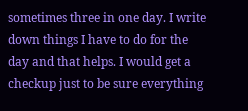sometimes three in one day. I write down things I have to do for the day and that helps. I would get a checkup just to be sure everything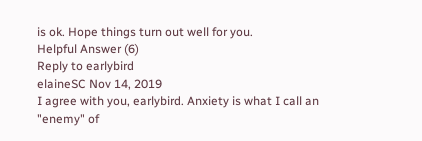is ok. Hope things turn out well for you.
Helpful Answer (6)
Reply to earlybird
elaineSC Nov 14, 2019
I agree with you, earlybird. Anxiety is what I call an "enemy" of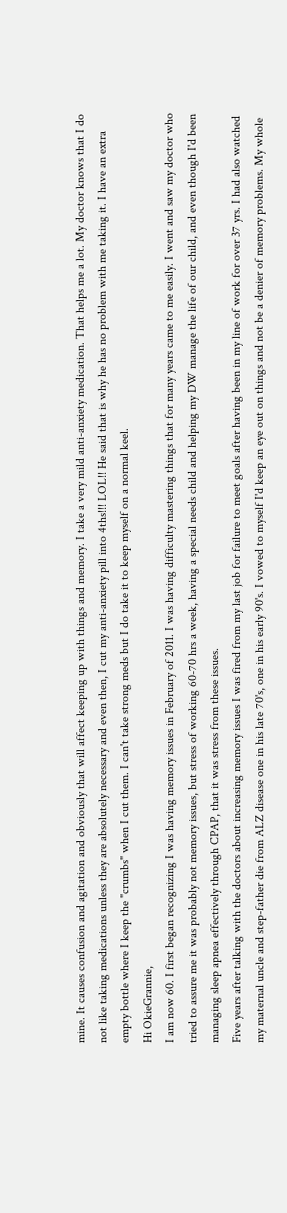mine. It causes confusion and agitation and obviously that will affect keeping up with things and memory. I take a very mild anti-anxiety medication. That helps me a lot. My doctor knows that I do not like taking medications unless they are absolutely necessary and even then, I cut my anti-anxiety pill into 4ths!!! LOL!! He said that is why he has no problem with me taking it. I have an extra empty bottle where I keep the "crumbs" when I cut them. I can't take strong meds but I do take it to keep myself on a normal keel.
Hi OkieGrannie,
I am now 60. I first began recognizing I was having memory issues in February of 2011. I was having difficulty mastering things that for many years came to me easily. I went and saw my doctor who tried to assure me it was probably not memory issues, but stress of working 60-70 hrs a week, having a special needs child and helping my DW manage the life of our child, and even though I'd been managing sleep apnea effectively through CPAP, that it was stress from these issues.
Five years after talking with the doctors about increasing memory issues I was fired from my last job for failure to meet goals after having been in my line of work for over 37 yrs. I had also watched my maternal uncle and step-father die from ALZ disease one in his late 70's, one in his early 90's. I vowed to myself I'd keep an eye out on things and not be a denier of memory problems. My whole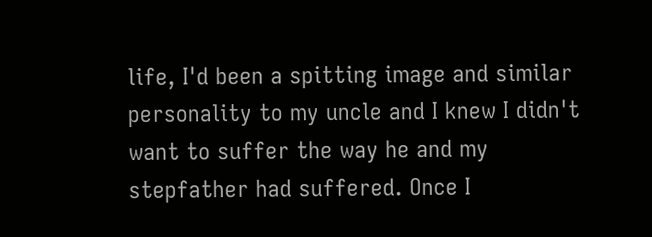life, I'd been a spitting image and similar personality to my uncle and I knew I didn't want to suffer the way he and my stepfather had suffered. Once I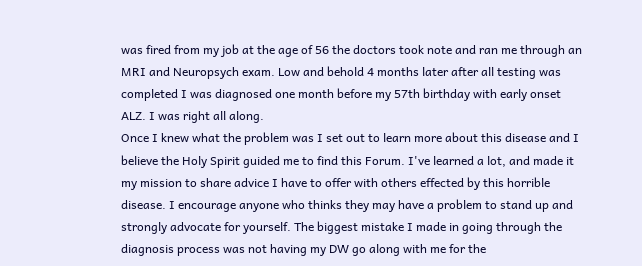was fired from my job at the age of 56 the doctors took note and ran me through an MRI and Neuropsych exam. Low and behold 4 months later after all testing was completed I was diagnosed one month before my 57th birthday with early onset ALZ. I was right all along.
Once I knew what the problem was I set out to learn more about this disease and I believe the Holy Spirit guided me to find this Forum. I've learned a lot, and made it my mission to share advice I have to offer with others effected by this horrible disease. I encourage anyone who thinks they may have a problem to stand up and strongly advocate for yourself. The biggest mistake I made in going through the diagnosis process was not having my DW go along with me for the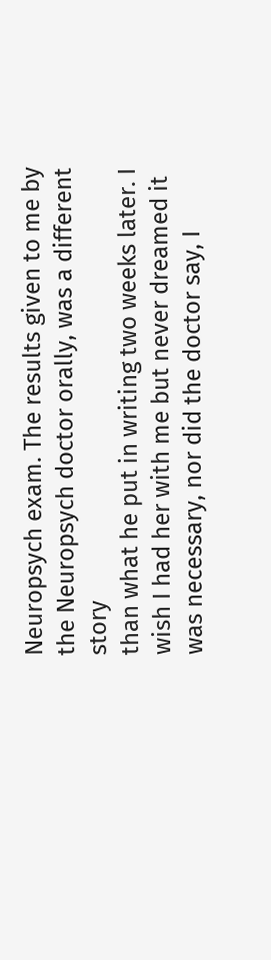Neuropsych exam. The results given to me by the Neuropsych doctor orally, was a different story
than what he put in writing two weeks later. I wish I had her with me but never dreamed it was necessary, nor did the doctor say, I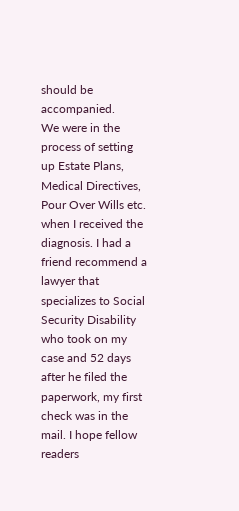should be accompanied.
We were in the process of setting up Estate Plans, Medical Directives, Pour Over Wills etc. when I received the diagnosis. I had a friend recommend a lawyer that specializes to Social Security Disability who took on my case and 52 days after he filed the paperwork, my first check was in the mail. I hope fellow readers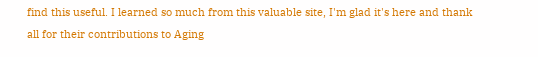find this useful. I learned so much from this valuable site, I'm glad it's here and thank all for their contributions to Aging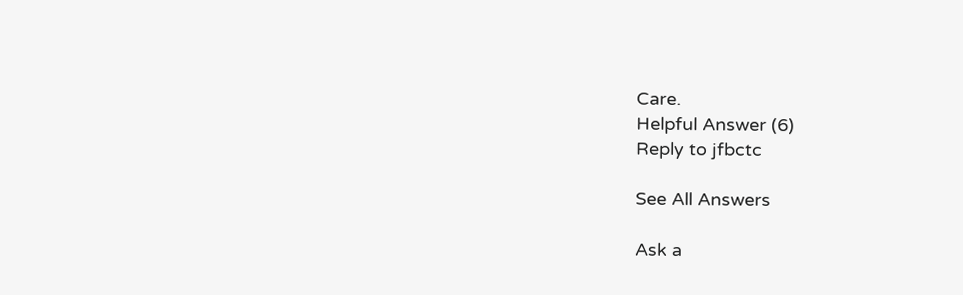Care.
Helpful Answer (6)
Reply to jfbctc

See All Answers

Ask a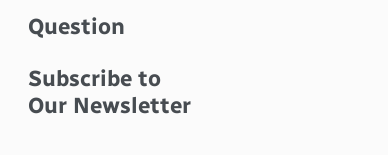Question

Subscribe to
Our Newsletter